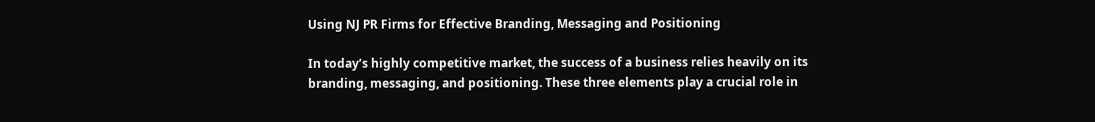Using NJ PR Firms for Effective Branding, Messaging and Positioning

In today’s highly competitive market, the success of a business relies heavily on its branding, messaging, and positioning. These three elements play a crucial role in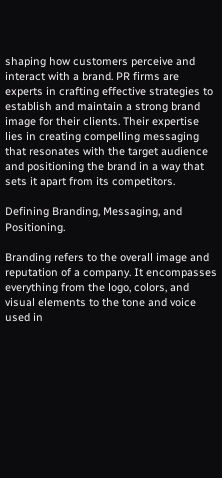shaping how customers perceive and interact with a brand. PR firms are experts in crafting effective strategies to establish and maintain a strong brand image for their clients. Their expertise lies in creating compelling messaging that resonates with the target audience and positioning the brand in a way that sets it apart from its competitors.

Defining Branding, Messaging, and Positioning.

Branding refers to the overall image and reputation of a company. It encompasses everything from the logo, colors, and visual elements to the tone and voice used in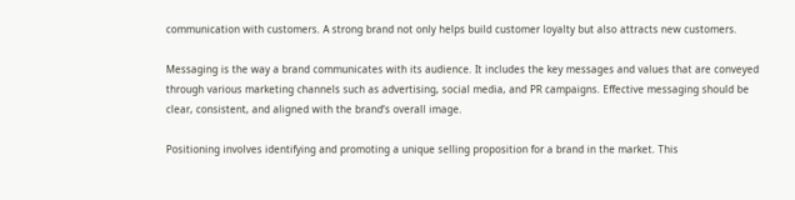communication with customers. A strong brand not only helps build customer loyalty but also attracts new customers.

Messaging is the way a brand communicates with its audience. It includes the key messages and values that are conveyed through various marketing channels such as advertising, social media, and PR campaigns. Effective messaging should be clear, consistent, and aligned with the brand’s overall image.

Positioning involves identifying and promoting a unique selling proposition for a brand in the market. This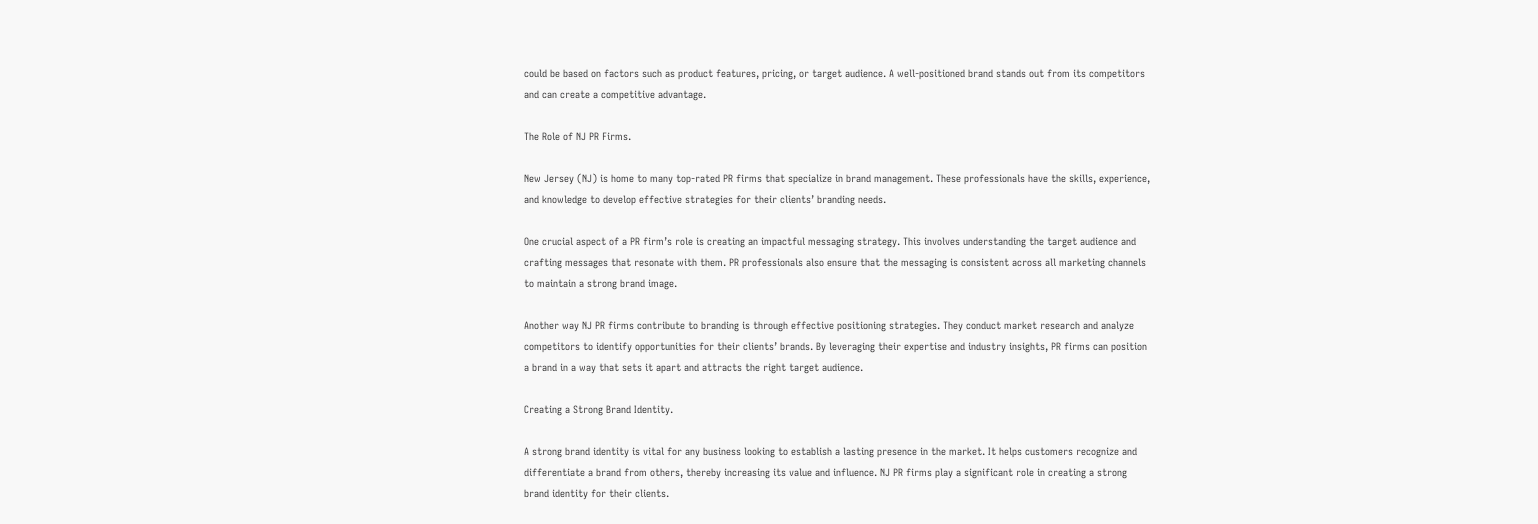could be based on factors such as product features, pricing, or target audience. A well-positioned brand stands out from its competitors and can create a competitive advantage.

The Role of NJ PR Firms.

New Jersey (NJ) is home to many top-rated PR firms that specialize in brand management. These professionals have the skills, experience, and knowledge to develop effective strategies for their clients’ branding needs.

One crucial aspect of a PR firm’s role is creating an impactful messaging strategy. This involves understanding the target audience and crafting messages that resonate with them. PR professionals also ensure that the messaging is consistent across all marketing channels to maintain a strong brand image.

Another way NJ PR firms contribute to branding is through effective positioning strategies. They conduct market research and analyze competitors to identify opportunities for their clients’ brands. By leveraging their expertise and industry insights, PR firms can position a brand in a way that sets it apart and attracts the right target audience.

Creating a Strong Brand Identity.

A strong brand identity is vital for any business looking to establish a lasting presence in the market. It helps customers recognize and differentiate a brand from others, thereby increasing its value and influence. NJ PR firms play a significant role in creating a strong brand identity for their clients.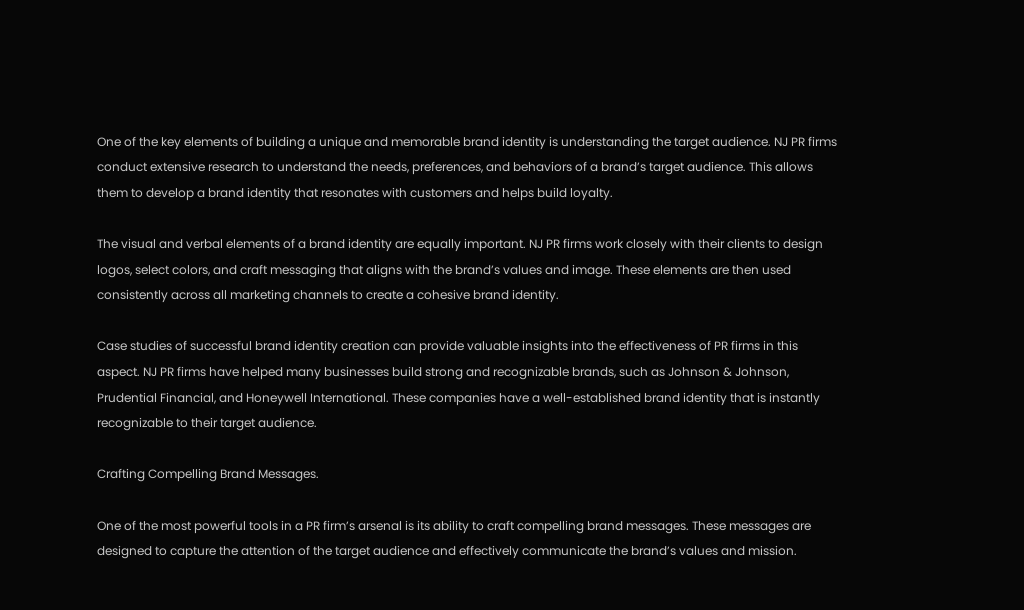One of the key elements of building a unique and memorable brand identity is understanding the target audience. NJ PR firms conduct extensive research to understand the needs, preferences, and behaviors of a brand’s target audience. This allows them to develop a brand identity that resonates with customers and helps build loyalty.

The visual and verbal elements of a brand identity are equally important. NJ PR firms work closely with their clients to design logos, select colors, and craft messaging that aligns with the brand’s values and image. These elements are then used consistently across all marketing channels to create a cohesive brand identity.

Case studies of successful brand identity creation can provide valuable insights into the effectiveness of PR firms in this aspect. NJ PR firms have helped many businesses build strong and recognizable brands, such as Johnson & Johnson, Prudential Financial, and Honeywell International. These companies have a well-established brand identity that is instantly recognizable to their target audience.

Crafting Compelling Brand Messages.

One of the most powerful tools in a PR firm’s arsenal is its ability to craft compelling brand messages. These messages are designed to capture the attention of the target audience and effectively communicate the brand’s values and mission.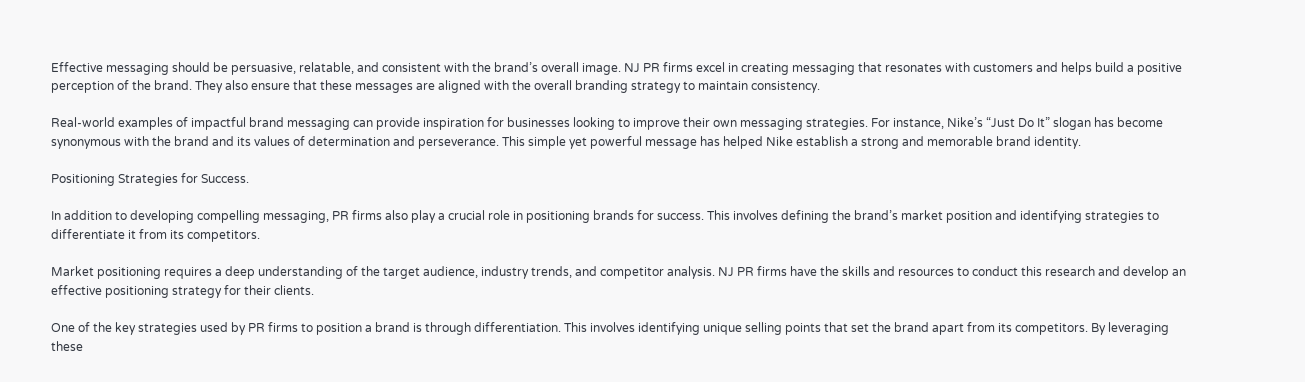Effective messaging should be persuasive, relatable, and consistent with the brand’s overall image. NJ PR firms excel in creating messaging that resonates with customers and helps build a positive perception of the brand. They also ensure that these messages are aligned with the overall branding strategy to maintain consistency.

Real-world examples of impactful brand messaging can provide inspiration for businesses looking to improve their own messaging strategies. For instance, Nike’s “Just Do It” slogan has become synonymous with the brand and its values of determination and perseverance. This simple yet powerful message has helped Nike establish a strong and memorable brand identity.

Positioning Strategies for Success.

In addition to developing compelling messaging, PR firms also play a crucial role in positioning brands for success. This involves defining the brand’s market position and identifying strategies to differentiate it from its competitors.

Market positioning requires a deep understanding of the target audience, industry trends, and competitor analysis. NJ PR firms have the skills and resources to conduct this research and develop an effective positioning strategy for their clients.

One of the key strategies used by PR firms to position a brand is through differentiation. This involves identifying unique selling points that set the brand apart from its competitors. By leveraging these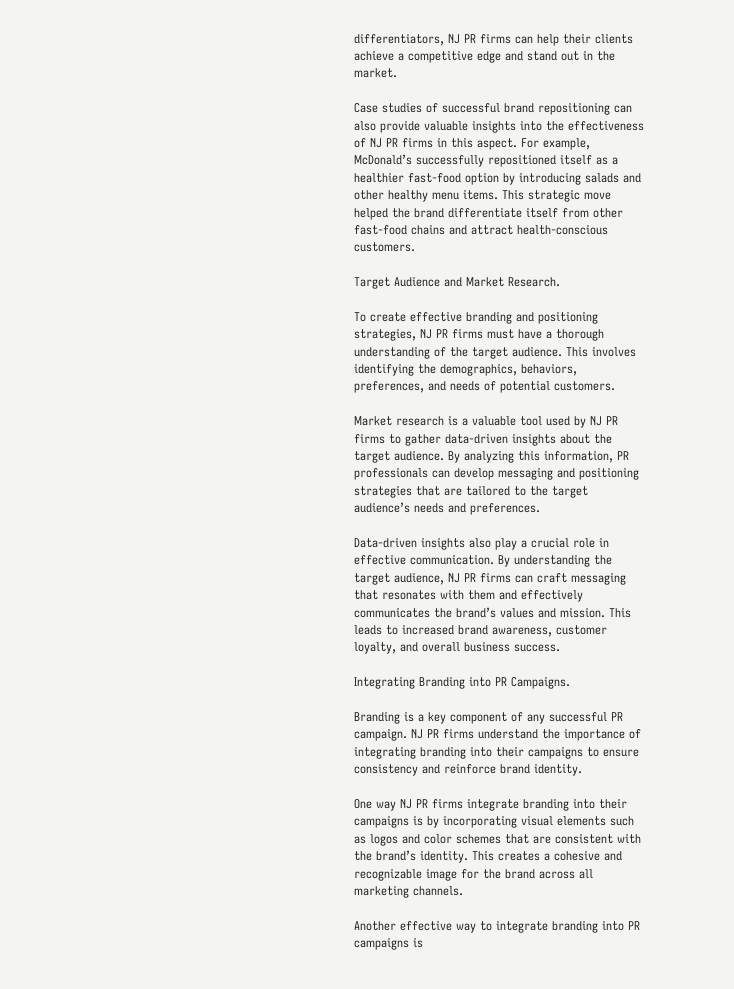differentiators, NJ PR firms can help their clients achieve a competitive edge and stand out in the market.

Case studies of successful brand repositioning can also provide valuable insights into the effectiveness of NJ PR firms in this aspect. For example, McDonald’s successfully repositioned itself as a healthier fast-food option by introducing salads and other healthy menu items. This strategic move helped the brand differentiate itself from other fast-food chains and attract health-conscious customers.

Target Audience and Market Research.

To create effective branding and positioning strategies, NJ PR firms must have a thorough understanding of the target audience. This involves identifying the demographics, behaviors, preferences, and needs of potential customers.

Market research is a valuable tool used by NJ PR firms to gather data-driven insights about the target audience. By analyzing this information, PR professionals can develop messaging and positioning strategies that are tailored to the target audience’s needs and preferences.

Data-driven insights also play a crucial role in effective communication. By understanding the target audience, NJ PR firms can craft messaging that resonates with them and effectively communicates the brand’s values and mission. This leads to increased brand awareness, customer loyalty, and overall business success.

Integrating Branding into PR Campaigns.

Branding is a key component of any successful PR campaign. NJ PR firms understand the importance of integrating branding into their campaigns to ensure consistency and reinforce brand identity.

One way NJ PR firms integrate branding into their campaigns is by incorporating visual elements such as logos and color schemes that are consistent with the brand’s identity. This creates a cohesive and recognizable image for the brand across all marketing channels.

Another effective way to integrate branding into PR campaigns is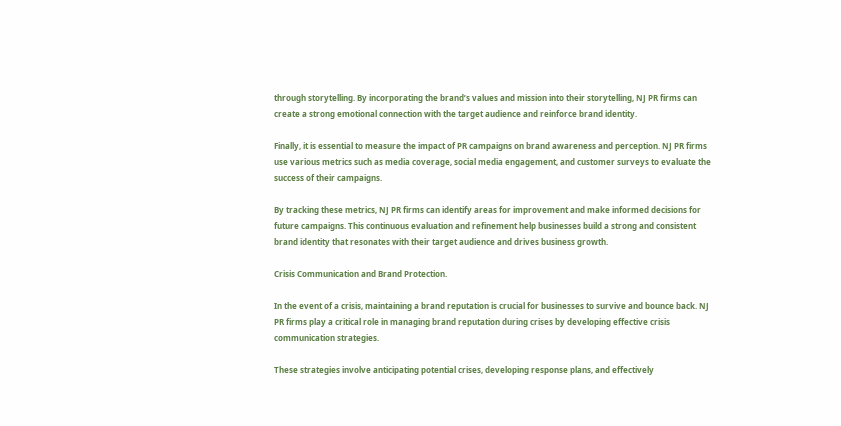through storytelling. By incorporating the brand’s values and mission into their storytelling, NJ PR firms can create a strong emotional connection with the target audience and reinforce brand identity.

Finally, it is essential to measure the impact of PR campaigns on brand awareness and perception. NJ PR firms use various metrics such as media coverage, social media engagement, and customer surveys to evaluate the success of their campaigns.

By tracking these metrics, NJ PR firms can identify areas for improvement and make informed decisions for future campaigns. This continuous evaluation and refinement help businesses build a strong and consistent brand identity that resonates with their target audience and drives business growth.

Crisis Communication and Brand Protection.

In the event of a crisis, maintaining a brand reputation is crucial for businesses to survive and bounce back. NJ PR firms play a critical role in managing brand reputation during crises by developing effective crisis communication strategies.

These strategies involve anticipating potential crises, developing response plans, and effectively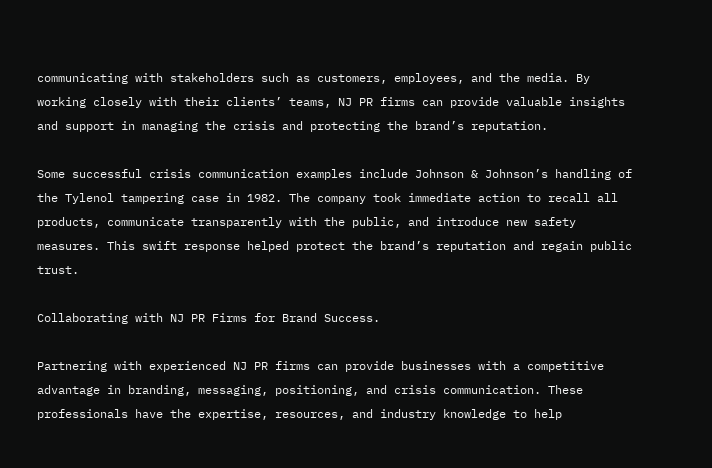communicating with stakeholders such as customers, employees, and the media. By working closely with their clients’ teams, NJ PR firms can provide valuable insights and support in managing the crisis and protecting the brand’s reputation.

Some successful crisis communication examples include Johnson & Johnson’s handling of the Tylenol tampering case in 1982. The company took immediate action to recall all products, communicate transparently with the public, and introduce new safety measures. This swift response helped protect the brand’s reputation and regain public trust.

Collaborating with NJ PR Firms for Brand Success.

Partnering with experienced NJ PR firms can provide businesses with a competitive advantage in branding, messaging, positioning, and crisis communication. These professionals have the expertise, resources, and industry knowledge to help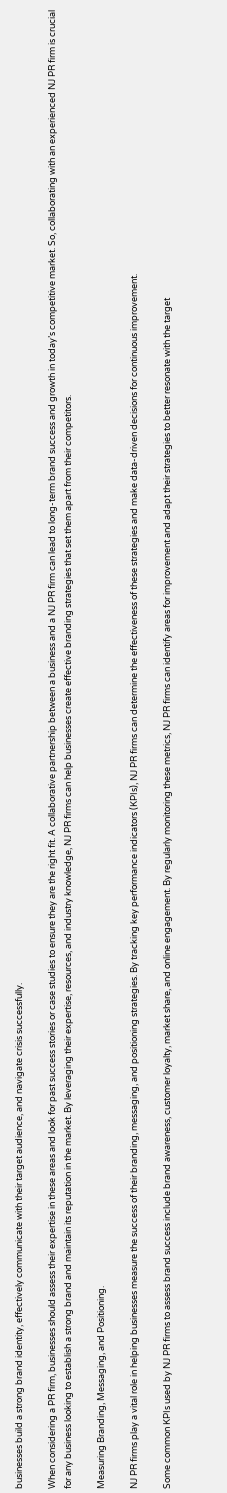businesses build a strong brand identity, effectively communicate with their target audience, and navigate crisis successfully.

When considering a PR firm, businesses should assess their expertise in these areas and look for past success stories or case studies to ensure they are the right fit. A collaborative partnership between a business and a NJ PR firm can lead to long-term brand success and growth in today’s competitive market. So, collaborating with an experienced NJ PR firm is crucial for any business looking to establish a strong brand and maintain its reputation in the market. By leveraging their expertise, resources, and industry knowledge, NJ PR firms can help businesses create effective branding strategies that set them apart from their competitors.

Measuring Branding, Messaging, and Positioning.

NJ PR firms play a vital role in helping businesses measure the success of their branding, messaging, and positioning strategies. By tracking key performance indicators (KPIs), NJ PR firms can determine the effectiveness of these strategies and make data-driven decisions for continuous improvement.

Some common KPIs used by NJ PR firms to assess brand success include brand awareness, customer loyalty, market share, and online engagement. By regularly monitoring these metrics, NJ PR firms can identify areas for improvement and adapt their strategies to better resonate with the target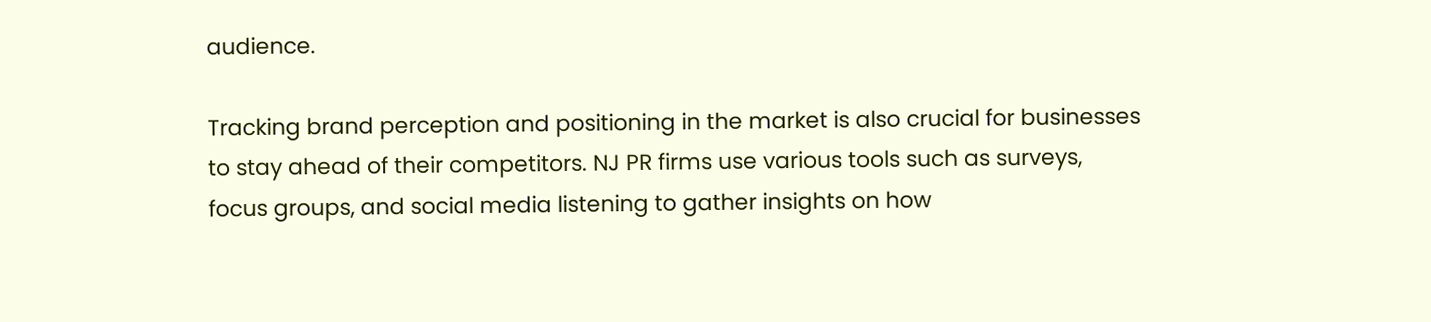audience.

Tracking brand perception and positioning in the market is also crucial for businesses to stay ahead of their competitors. NJ PR firms use various tools such as surveys, focus groups, and social media listening to gather insights on how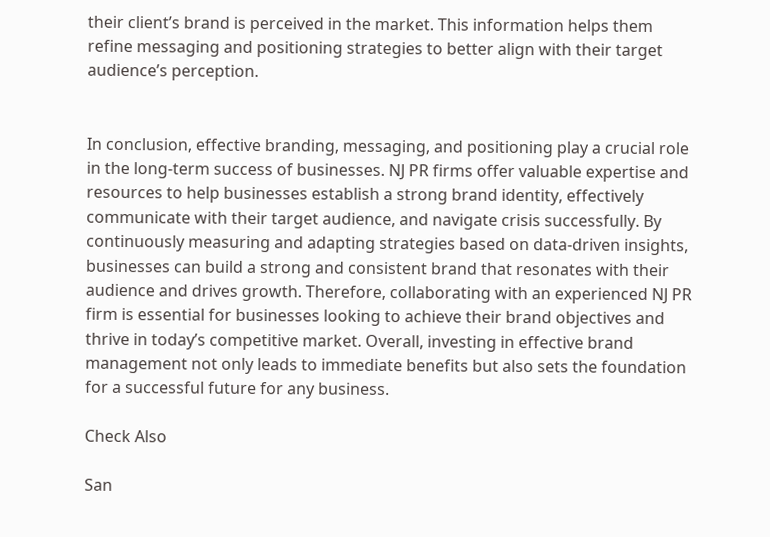their client’s brand is perceived in the market. This information helps them refine messaging and positioning strategies to better align with their target audience’s perception.


In conclusion, effective branding, messaging, and positioning play a crucial role in the long-term success of businesses. NJ PR firms offer valuable expertise and resources to help businesses establish a strong brand identity, effectively communicate with their target audience, and navigate crisis successfully. By continuously measuring and adapting strategies based on data-driven insights, businesses can build a strong and consistent brand that resonates with their audience and drives growth. Therefore, collaborating with an experienced NJ PR firm is essential for businesses looking to achieve their brand objectives and thrive in today’s competitive market. Overall, investing in effective brand management not only leads to immediate benefits but also sets the foundation for a successful future for any business.

Check Also

San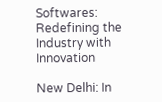Softwares: Redefining the Industry with Innovation

New Delhi: In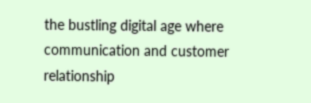the bustling digital age where communication and customer relationship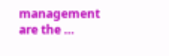management are the …